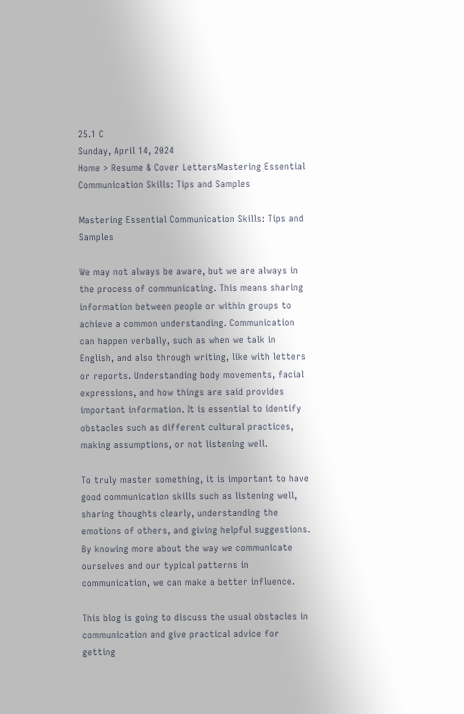25.1 C
Sunday, April 14, 2024
Home > Resume & Cover LettersMastering Essential Communication Skills: Tips and Samples

Mastering Essential Communication Skills: Tips and Samples

We may not always be aware, but we are always in the process of communicating. This means sharing information between people or within groups to achieve a common understanding. Communication can happen verbally, such as when we talk in English, and also through writing, like with letters or reports. Understanding body movements, facial expressions, and how things are said provides important information. It is essential to identify obstacles such as different cultural practices, making assumptions, or not listening well.

To truly master something, it is important to have good communication skills such as listening well, sharing thoughts clearly, understanding the emotions of others, and giving helpful suggestions. By knowing more about the way we communicate ourselves and our typical patterns in communication, we can make a better influence.

This blog is going to discuss the usual obstacles in communication and give practical advice for getting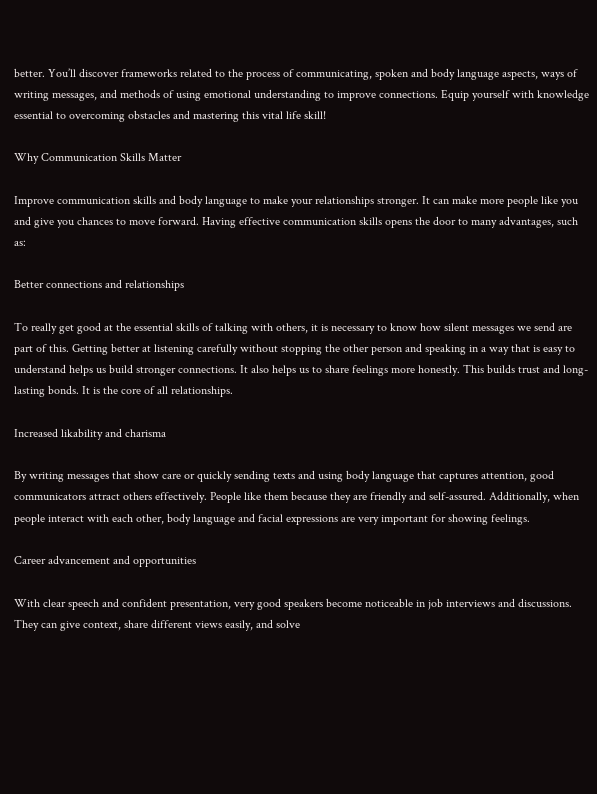better. You’ll discover frameworks related to the process of communicating, spoken and body language aspects, ways of writing messages, and methods of using emotional understanding to improve connections. Equip yourself with knowledge essential to overcoming obstacles and mastering this vital life skill!

Why Communication Skills Matter

Improve communication skills and body language to make your relationships stronger. It can make more people like you and give you chances to move forward. Having effective communication skills opens the door to many advantages, such as:

Better connections and relationships

To really get good at the essential skills of talking with others, it is necessary to know how silent messages we send are part of this. Getting better at listening carefully without stopping the other person and speaking in a way that is easy to understand helps us build stronger connections. It also helps us to share feelings more honestly. This builds trust and long-lasting bonds. It is the core of all relationships.

Increased likability and charisma

By writing messages that show care or quickly sending texts and using body language that captures attention, good communicators attract others effectively. People like them because they are friendly and self-assured. Additionally, when people interact with each other, body language and facial expressions are very important for showing feelings.

Career advancement and opportunities

With clear speech and confident presentation, very good speakers become noticeable in job interviews and discussions. They can give context, share different views easily, and solve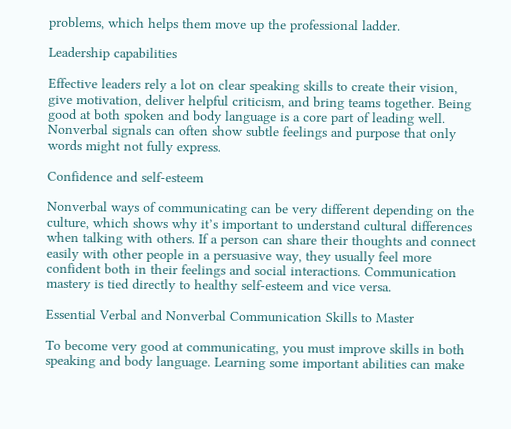problems, which helps them move up the professional ladder.

Leadership capabilities

Effective leaders rely a lot on clear speaking skills to create their vision, give motivation, deliver helpful criticism, and bring teams together. Being good at both spoken and body language is a core part of leading well. Nonverbal signals can often show subtle feelings and purpose that only words might not fully express.

Confidence and self-esteem

Nonverbal ways of communicating can be very different depending on the culture, which shows why it’s important to understand cultural differences when talking with others. If a person can share their thoughts and connect easily with other people in a persuasive way, they usually feel more confident both in their feelings and social interactions. Communication mastery is tied directly to healthy self-esteem and vice versa.

Essential Verbal and Nonverbal Communication Skills to Master

To become very good at communicating, you must improve skills in both speaking and body language. Learning some important abilities can make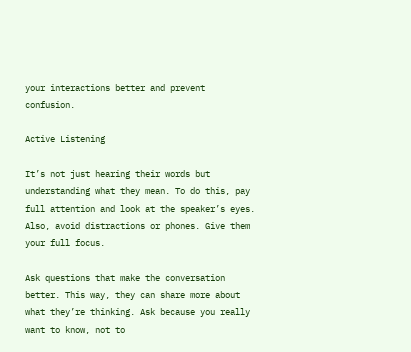your interactions better and prevent confusion.

Active Listening

It’s not just hearing their words but understanding what they mean. To do this, pay full attention and look at the speaker’s eyes. Also, avoid distractions or phones. Give them your full focus.

Ask questions that make the conversation better. This way, they can share more about what they’re thinking. Ask because you really want to know, not to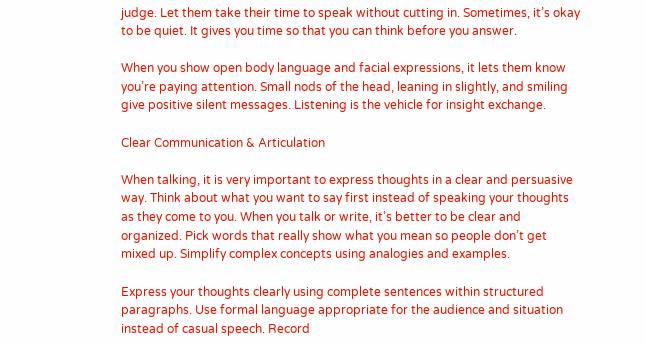judge. Let them take their time to speak without cutting in. Sometimes, it’s okay to be quiet. It gives you time so that you can think before you answer.

When you show open body language and facial expressions, it lets them know you’re paying attention. Small nods of the head, leaning in slightly, and smiling give positive silent messages. Listening is the vehicle for insight exchange.

Clear Communication & Articulation

When talking, it is very important to express thoughts in a clear and persuasive way. Think about what you want to say first instead of speaking your thoughts as they come to you. When you talk or write, it’s better to be clear and organized. Pick words that really show what you mean so people don’t get mixed up. Simplify complex concepts using analogies and examples.

Express your thoughts clearly using complete sentences within structured paragraphs. Use formal language appropriate for the audience and situation instead of casual speech. Record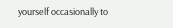yourself occasionally to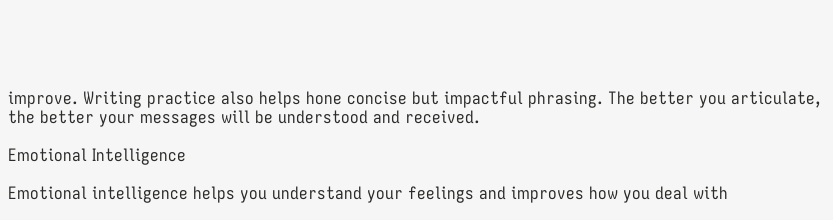improve. Writing practice also helps hone concise but impactful phrasing. The better you articulate, the better your messages will be understood and received.

Emotional Intelligence

Emotional intelligence helps you understand your feelings and improves how you deal with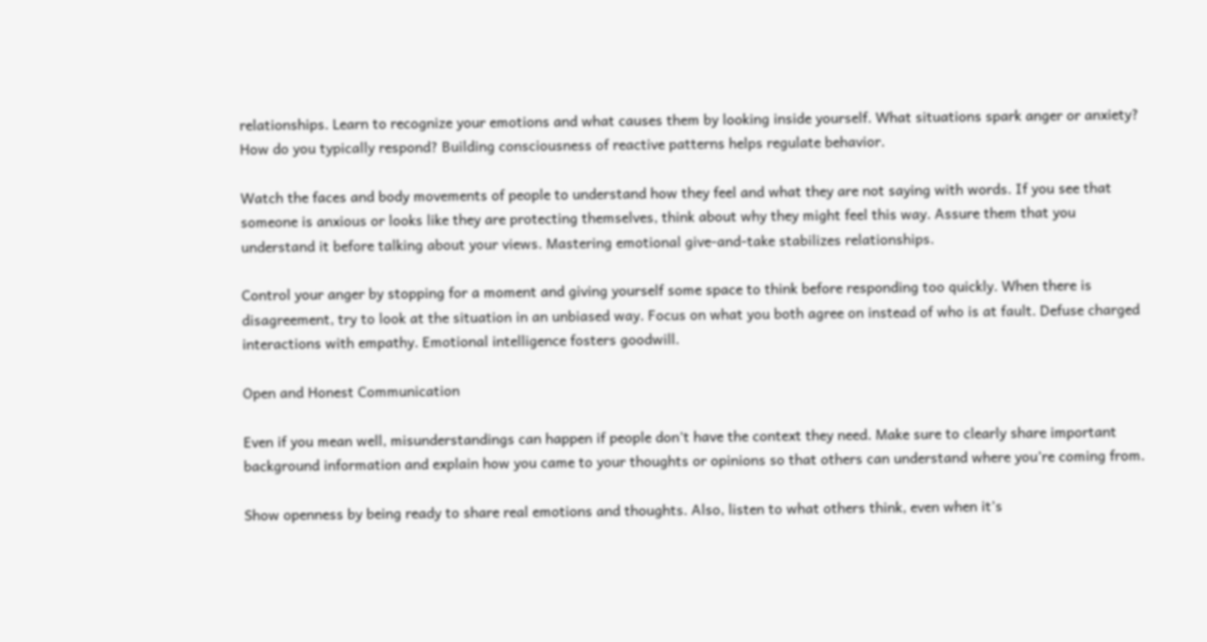relationships. Learn to recognize your emotions and what causes them by looking inside yourself. What situations spark anger or anxiety? How do you typically respond? Building consciousness of reactive patterns helps regulate behavior.

Watch the faces and body movements of people to understand how they feel and what they are not saying with words. If you see that someone is anxious or looks like they are protecting themselves, think about why they might feel this way. Assure them that you understand it before talking about your views. Mastering emotional give-and-take stabilizes relationships.

Control your anger by stopping for a moment and giving yourself some space to think before responding too quickly. When there is disagreement, try to look at the situation in an unbiased way. Focus on what you both agree on instead of who is at fault. Defuse charged interactions with empathy. Emotional intelligence fosters goodwill.

Open and Honest Communication

Even if you mean well, misunderstandings can happen if people don’t have the context they need. Make sure to clearly share important background information and explain how you came to your thoughts or opinions so that others can understand where you’re coming from.

Show openness by being ready to share real emotions and thoughts. Also, listen to what others think, even when it’s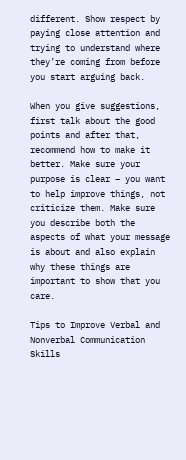different. Show respect by paying close attention and trying to understand where they’re coming from before you start arguing back.

When you give suggestions, first talk about the good points and after that, recommend how to make it better. Make sure your purpose is clear – you want to help improve things, not criticize them. Make sure you describe both the aspects of what your message is about and also explain why these things are important to show that you care.

Tips to Improve Verbal and Nonverbal Communication Skills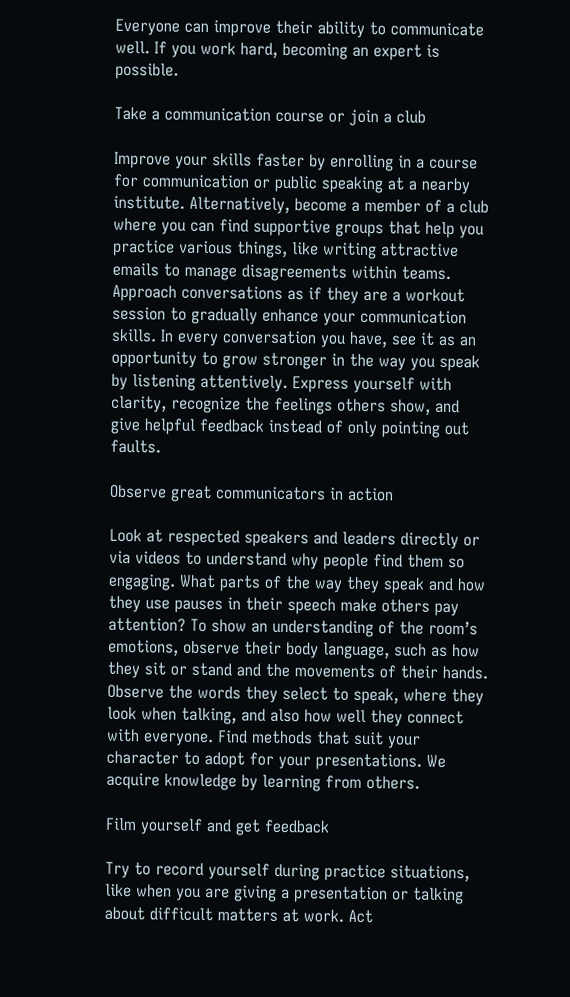Everyone can improve their ability to communicate well. If you work hard, becoming an expert is possible.

Take a communication course or join a club

Improve your skills faster by enrolling in a course for communication or public speaking at a nearby institute. Alternatively, become a member of a club where you can find supportive groups that help you practice various things, like writing attractive emails to manage disagreements within teams. Approach conversations as if they are a workout session to gradually enhance your communication skills. In every conversation you have, see it as an opportunity to grow stronger in the way you speak by listening attentively. Express yourself with clarity, recognize the feelings others show, and give helpful feedback instead of only pointing out faults.

Observe great communicators in action

Look at respected speakers and leaders directly or via videos to understand why people find them so engaging. What parts of the way they speak and how they use pauses in their speech make others pay attention? To show an understanding of the room’s emotions, observe their body language, such as how they sit or stand and the movements of their hands. Observe the words they select to speak, where they look when talking, and also how well they connect with everyone. Find methods that suit your character to adopt for your presentations. We acquire knowledge by learning from others.

Film yourself and get feedback

Try to record yourself during practice situations, like when you are giving a presentation or talking about difficult matters at work. Act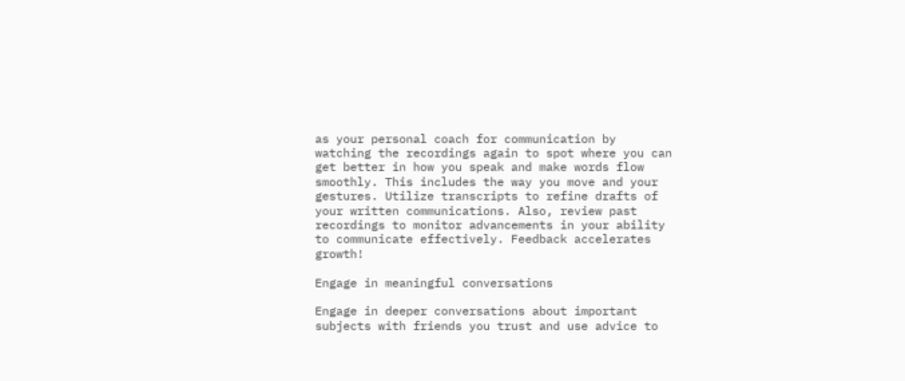as your personal coach for communication by watching the recordings again to spot where you can get better in how you speak and make words flow smoothly. This includes the way you move and your gestures. Utilize transcripts to refine drafts of your written communications. Also, review past recordings to monitor advancements in your ability to communicate effectively. Feedback accelerates growth!

Engage in meaningful conversations

Engage in deeper conversations about important subjects with friends you trust and use advice to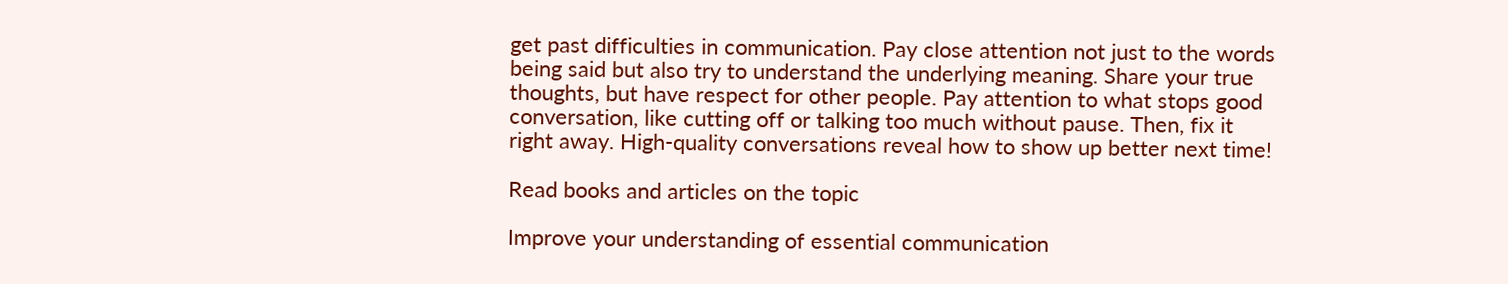get past difficulties in communication. Pay close attention not just to the words being said but also try to understand the underlying meaning. Share your true thoughts, but have respect for other people. Pay attention to what stops good conversation, like cutting off or talking too much without pause. Then, fix it right away. High-quality conversations reveal how to show up better next time!

Read books and articles on the topic

Improve your understanding of essential communication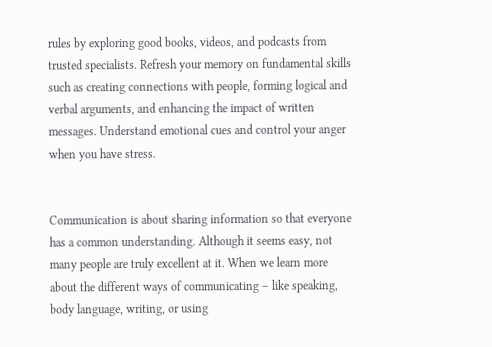rules by exploring good books, videos, and podcasts from trusted specialists. Refresh your memory on fundamental skills such as creating connections with people, forming logical and verbal arguments, and enhancing the impact of written messages. Understand emotional cues and control your anger when you have stress.


Communication is about sharing information so that everyone has a common understanding. Although it seems easy, not many people are truly excellent at it. When we learn more about the different ways of communicating – like speaking, body language, writing, or using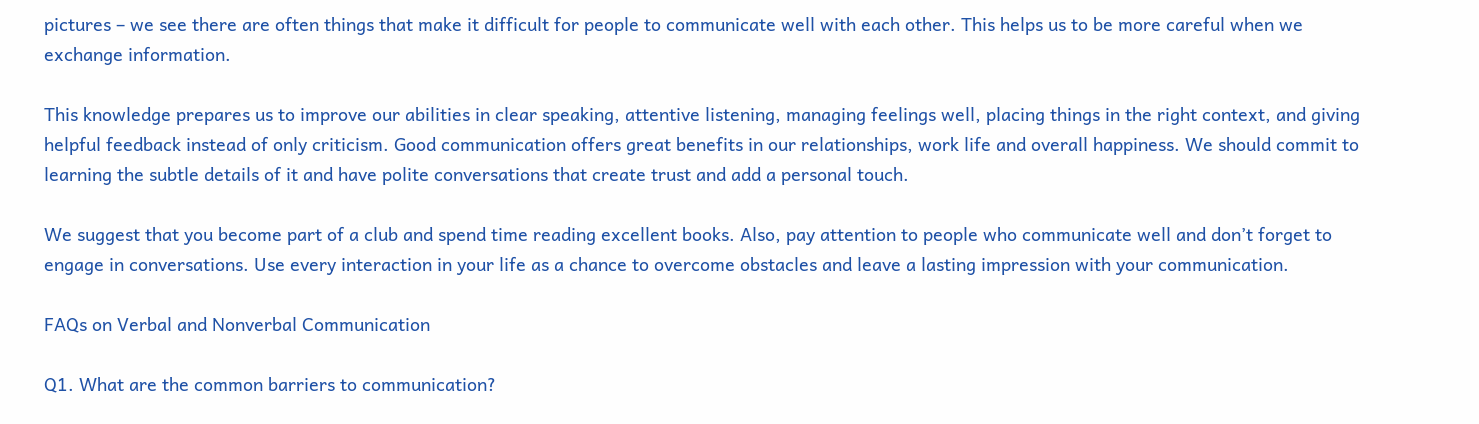pictures – we see there are often things that make it difficult for people to communicate well with each other. This helps us to be more careful when we exchange information.

This knowledge prepares us to improve our abilities in clear speaking, attentive listening, managing feelings well, placing things in the right context, and giving helpful feedback instead of only criticism. Good communication offers great benefits in our relationships, work life and overall happiness. We should commit to learning the subtle details of it and have polite conversations that create trust and add a personal touch.

We suggest that you become part of a club and spend time reading excellent books. Also, pay attention to people who communicate well and don’t forget to engage in conversations. Use every interaction in your life as a chance to overcome obstacles and leave a lasting impression with your communication.

FAQs on Verbal and Nonverbal Communication

Q1. What are the common barriers to communication?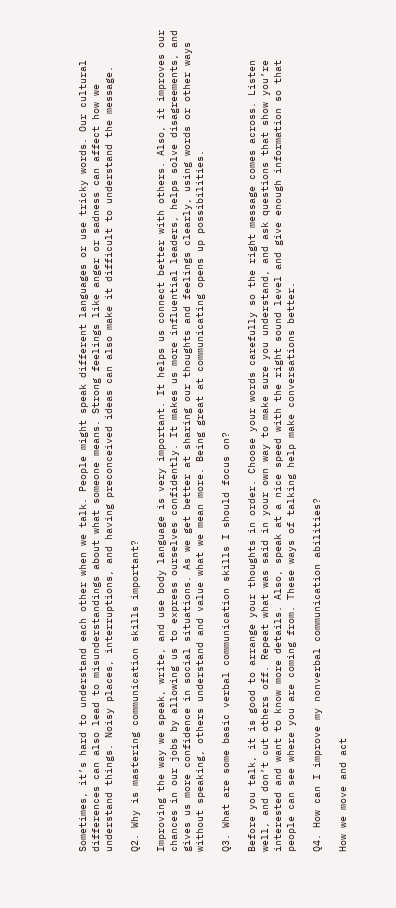Sometimes, it’s hard to understand each other when we talk. People might speak different languages or use tricky words. Our cultural differences can also lead to misunderstandings about what someone means. Strong feelings like anger or sadness can affect how we understand things. Noisy places, interruptions, and having preconceived ideas can also make it difficult to understand the message.

Q2. Why is mastering communication skills important?

Improving the way we speak, write, and use body language is very important. It helps us connect better with others. Also, it improves our chances in our jobs by allowing us to express ourselves confidently. It makes us more influential leaders, helps solve disagreements, and gives us more confidence in social situations. As we get better at sharing our thoughts and feelings clearly, using words or other ways without speaking, others understand and value what we mean more. Being great at communicating opens up possibilities.

Q3. What are some basic verbal communication skills I should focus on?

Before you talk, it is good to arrange your thoughts in order. Choose your words carefully so the right message comes across. Listen well, and don’t cut others off. Repeat what was said in your own way to make sure you understand, and ask questions that show you’re interested and want to know more details. Also, speak at a nice speed with the right sound level and give enough information so that people can see where you are coming from. These ways of talking help make conversations better.

Q4. How can I improve my nonverbal communication abilities?

How we move and act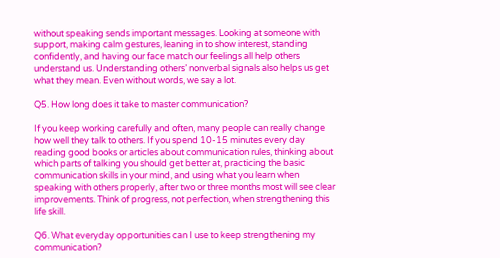without speaking sends important messages. Looking at someone with support, making calm gestures, leaning in to show interest, standing confidently, and having our face match our feelings all help others understand us. Understanding others’ nonverbal signals also helps us get what they mean. Even without words, we say a lot.

Q5. How long does it take to master communication?

If you keep working carefully and often, many people can really change how well they talk to others. If you spend 10-15 minutes every day reading good books or articles about communication rules, thinking about which parts of talking you should get better at, practicing the basic communication skills in your mind, and using what you learn when speaking with others properly, after two or three months most will see clear improvements. Think of progress, not perfection, when strengthening this life skill.

Q6. What everyday opportunities can I use to keep strengthening my communication?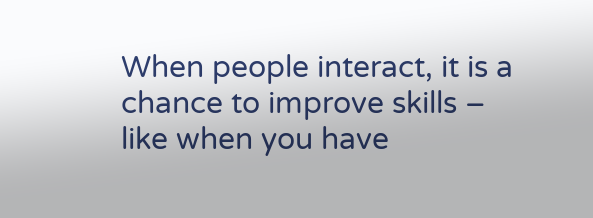When people interact, it is a chance to improve skills – like when you have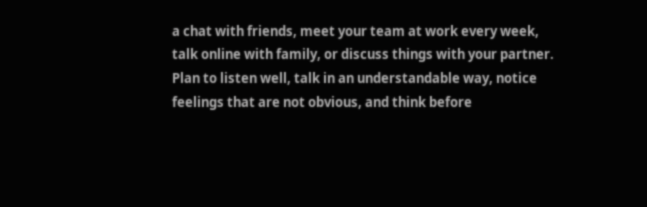a chat with friends, meet your team at work every week, talk online with family, or discuss things with your partner. Plan to listen well, talk in an understandable way, notice feelings that are not obvious, and think before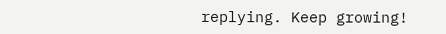replying. Keep growing!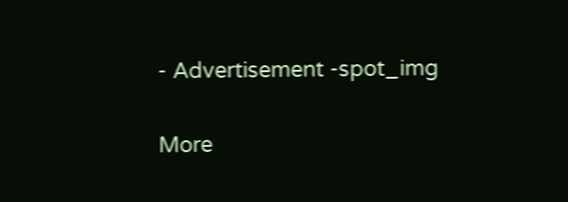- Advertisement -spot_img

More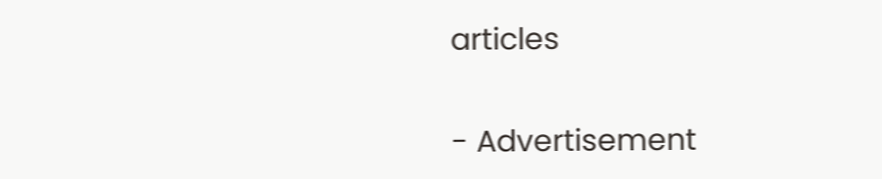articles

- Advertisement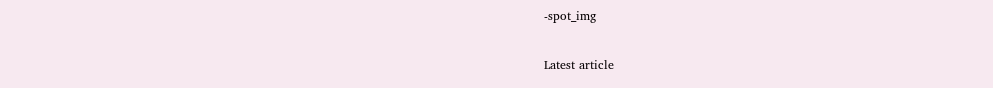-spot_img

Latest article